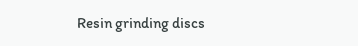Resin grinding discs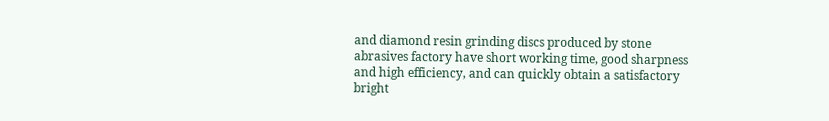and diamond resin grinding discs produced by stone abrasives factory have short working time, good sharpness and high efficiency, and can quickly obtain a satisfactory bright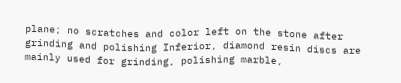plane; no scratches and color left on the stone after grinding and polishing Inferior, diamond resin discs are mainly used for grinding, polishing marble,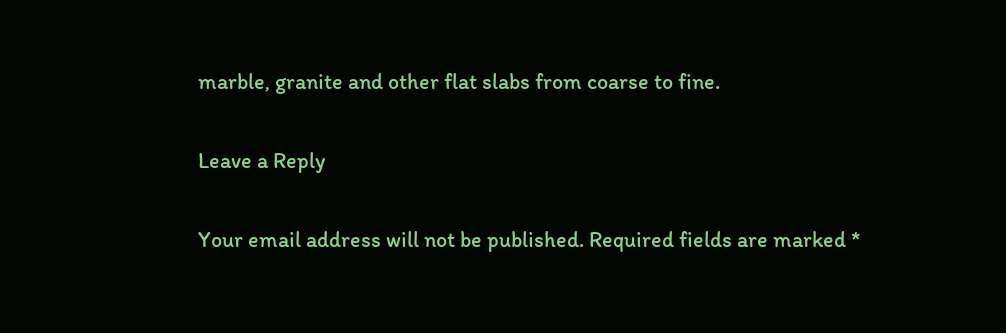marble, granite and other flat slabs from coarse to fine.

Leave a Reply

Your email address will not be published. Required fields are marked *